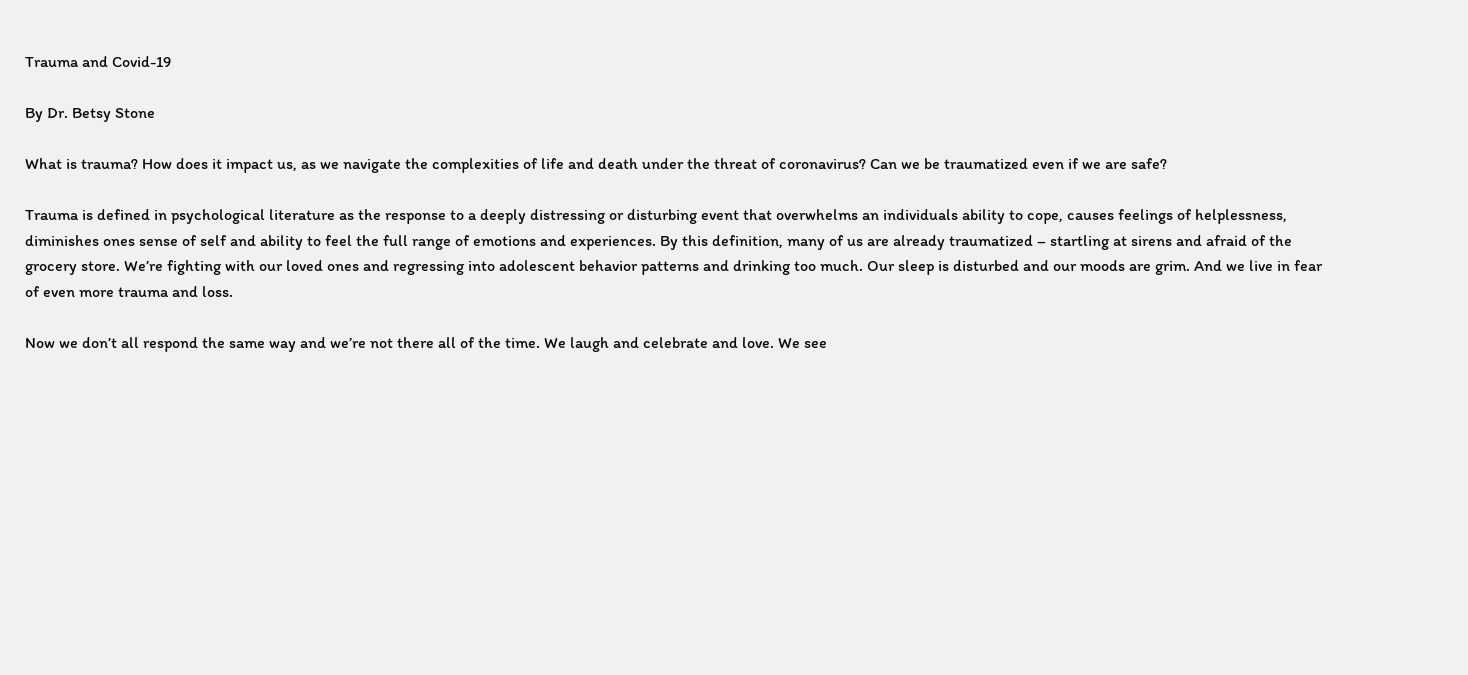Trauma and Covid-19

By Dr. Betsy Stone

What is trauma? How does it impact us, as we navigate the complexities of life and death under the threat of coronavirus? Can we be traumatized even if we are safe?

Trauma is defined in psychological literature as the response to a deeply distressing or disturbing event that overwhelms an individuals ability to cope, causes feelings of helplessness, diminishes ones sense of self and ability to feel the full range of emotions and experiences. By this definition, many of us are already traumatized – startling at sirens and afraid of the grocery store. We’re fighting with our loved ones and regressing into adolescent behavior patterns and drinking too much. Our sleep is disturbed and our moods are grim. And we live in fear of even more trauma and loss.

Now we don’t all respond the same way and we’re not there all of the time. We laugh and celebrate and love. We see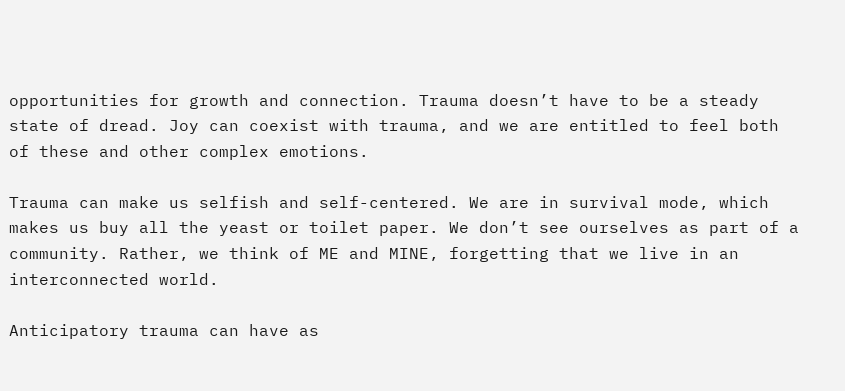opportunities for growth and connection. Trauma doesn’t have to be a steady state of dread. Joy can coexist with trauma, and we are entitled to feel both of these and other complex emotions.

Trauma can make us selfish and self-centered. We are in survival mode, which makes us buy all the yeast or toilet paper. We don’t see ourselves as part of a community. Rather, we think of ME and MINE, forgetting that we live in an interconnected world.

Anticipatory trauma can have as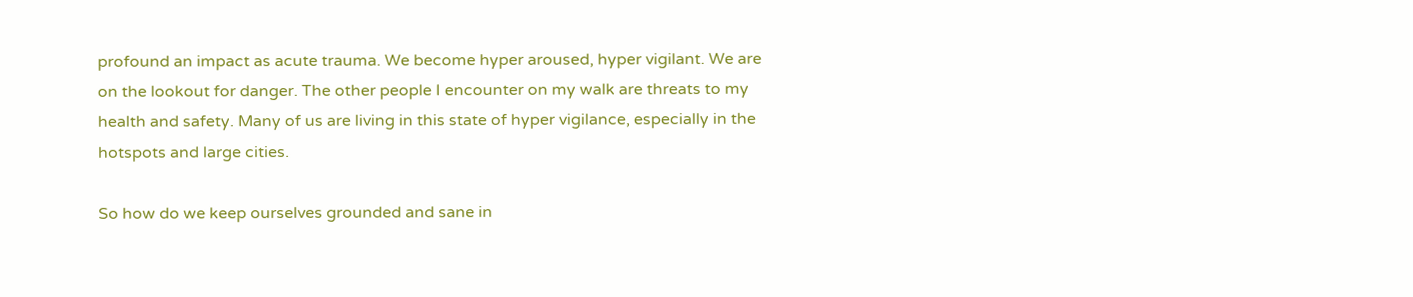profound an impact as acute trauma. We become hyper aroused, hyper vigilant. We are on the lookout for danger. The other people I encounter on my walk are threats to my health and safety. Many of us are living in this state of hyper vigilance, especially in the hotspots and large cities.

So how do we keep ourselves grounded and sane in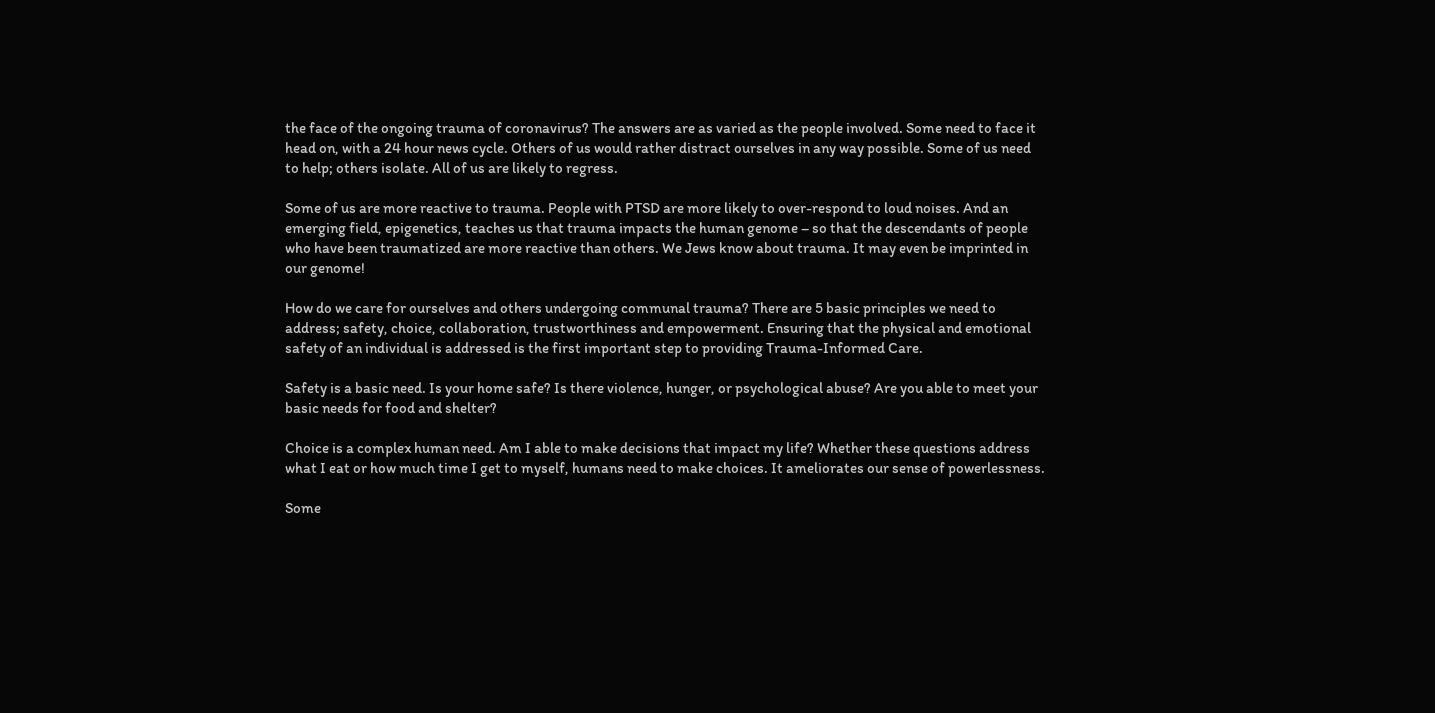the face of the ongoing trauma of coronavirus? The answers are as varied as the people involved. Some need to face it head on, with a 24 hour news cycle. Others of us would rather distract ourselves in any way possible. Some of us need to help; others isolate. All of us are likely to regress.

Some of us are more reactive to trauma. People with PTSD are more likely to over-respond to loud noises. And an emerging field, epigenetics, teaches us that trauma impacts the human genome – so that the descendants of people who have been traumatized are more reactive than others. We Jews know about trauma. It may even be imprinted in our genome!

How do we care for ourselves and others undergoing communal trauma? There are 5 basic principles we need to address; safety, choice, collaboration, trustworthiness and empowerment. Ensuring that the physical and emotional safety of an individual is addressed is the first important step to providing Trauma-Informed Care.

Safety is a basic need. Is your home safe? Is there violence, hunger, or psychological abuse? Are you able to meet your basic needs for food and shelter?

Choice is a complex human need. Am I able to make decisions that impact my life? Whether these questions address what I eat or how much time I get to myself, humans need to make choices. It ameliorates our sense of powerlessness.

Some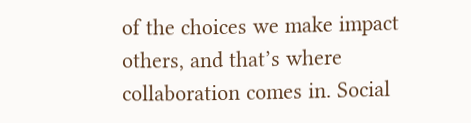of the choices we make impact others, and that’s where collaboration comes in. Social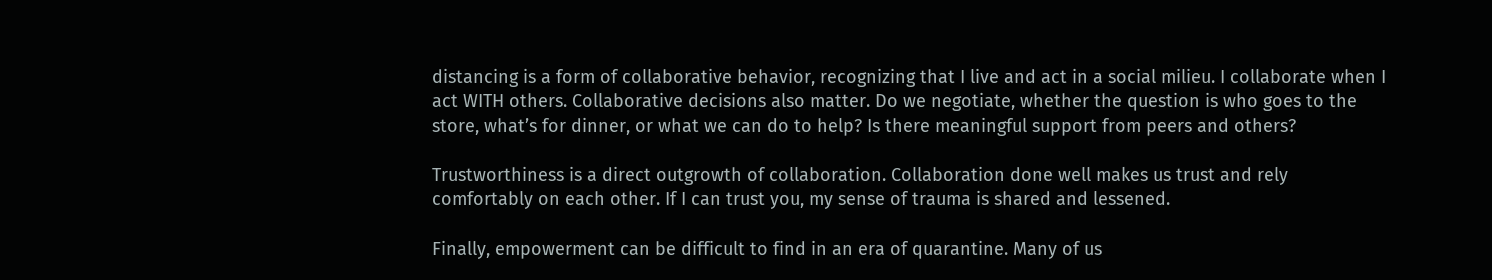distancing is a form of collaborative behavior, recognizing that I live and act in a social milieu. I collaborate when I act WITH others. Collaborative decisions also matter. Do we negotiate, whether the question is who goes to the store, what’s for dinner, or what we can do to help? Is there meaningful support from peers and others?

Trustworthiness is a direct outgrowth of collaboration. Collaboration done well makes us trust and rely comfortably on each other. If I can trust you, my sense of trauma is shared and lessened.

Finally, empowerment can be difficult to find in an era of quarantine. Many of us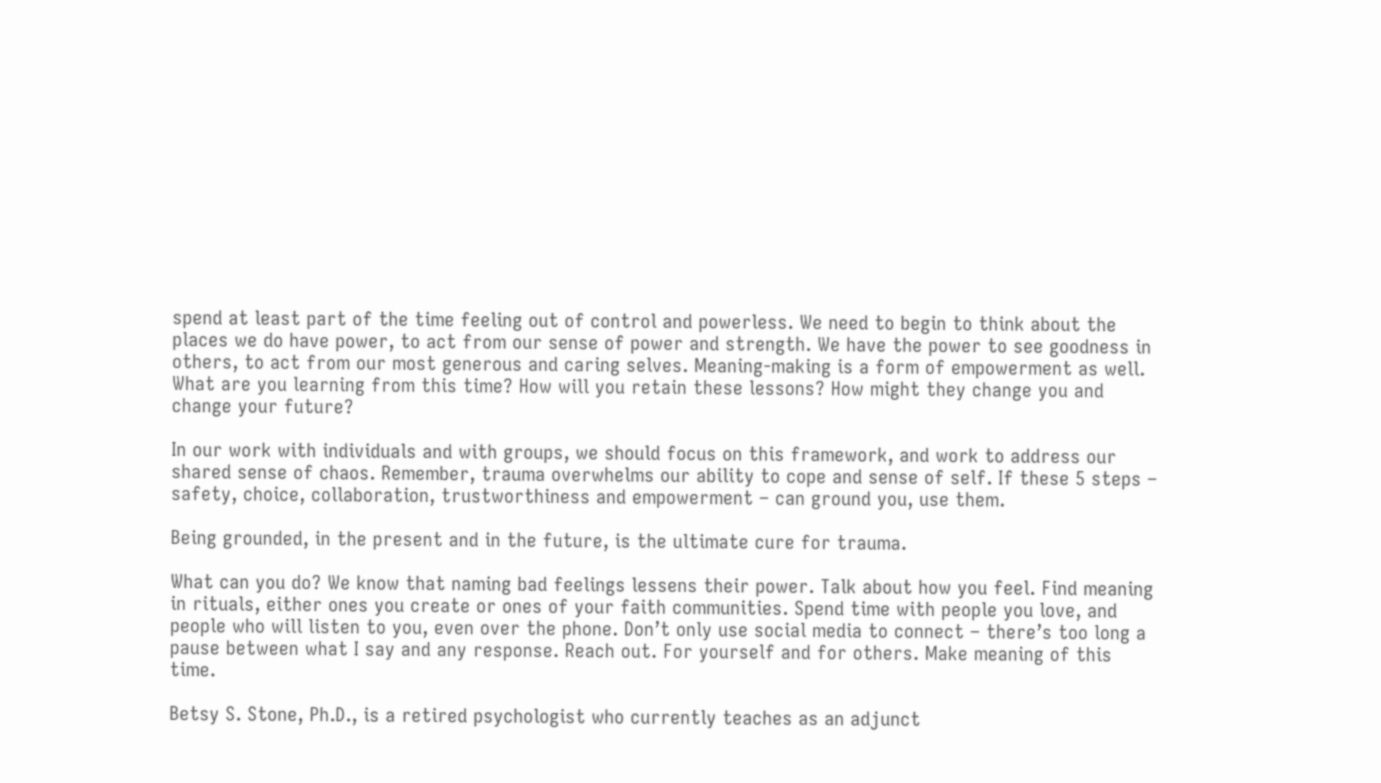spend at least part of the time feeling out of control and powerless. We need to begin to think about the places we do have power, to act from our sense of power and strength. We have the power to see goodness in others, to act from our most generous and caring selves. Meaning-making is a form of empowerment as well. What are you learning from this time? How will you retain these lessons? How might they change you and change your future?

In our work with individuals and with groups, we should focus on this framework, and work to address our shared sense of chaos. Remember, trauma overwhelms our ability to cope and sense of self. If these 5 steps – safety, choice, collaboration, trustworthiness and empowerment – can ground you, use them.

Being grounded, in the present and in the future, is the ultimate cure for trauma.

What can you do? We know that naming bad feelings lessens their power. Talk about how you feel. Find meaning in rituals, either ones you create or ones of your faith communities. Spend time with people you love, and people who will listen to you, even over the phone. Don’t only use social media to connect – there’s too long a pause between what I say and any response. Reach out. For yourself and for others. Make meaning of this time.

Betsy S. Stone, Ph.D., is a retired psychologist who currently teaches as an adjunct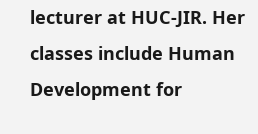lecturer at HUC-JIR. Her classes include Human Development for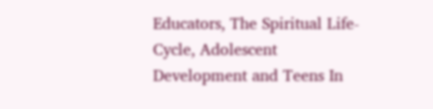Educators, The Spiritual Life-Cycle, Adolescent Development and Teens In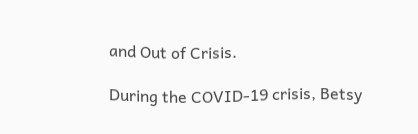and Out of Crisis.

During the COVID-19 crisis, Betsy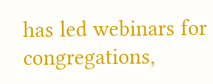has led webinars for congregations,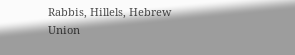Rabbis, Hillels, Hebrew Union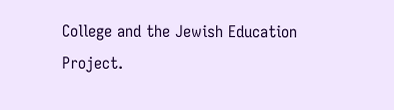College and the Jewish Education Project.